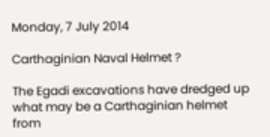Monday, 7 July 2014

Carthaginian Naval Helmet ?

The Egadi excavations have dredged up what may be a Carthaginian helmet from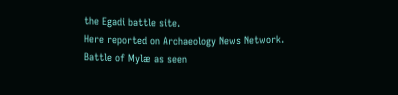the Egadi battle site.
Here reported on Archaeology News Network.
Battle of Mylæ as seen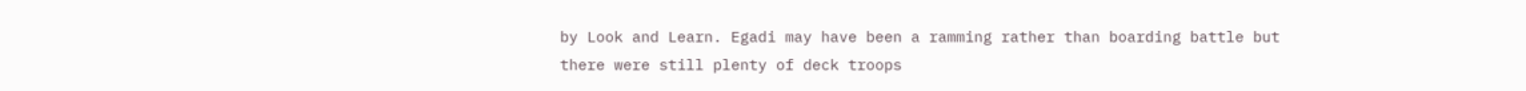by Look and Learn. Egadi may have been a ramming rather than boarding battle but there were still plenty of deck troops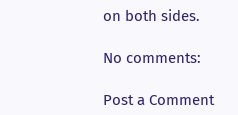on both sides.

No comments:

Post a Comment